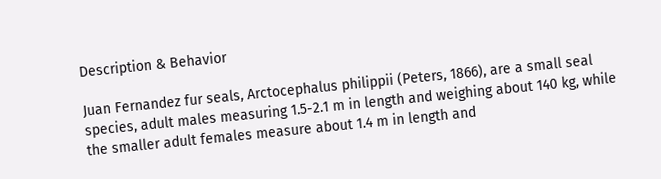Description & Behavior

Juan Fernandez fur seals, Arctocephalus philippii (Peters, 1866), are a small seal species, adult males measuring 1.5-2.1 m in length and weighing about 140 kg, while the smaller adult females measure about 1.4 m in length and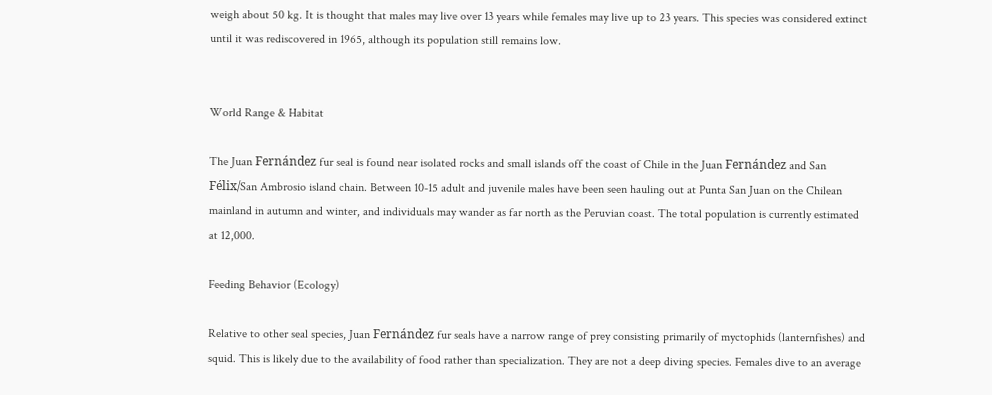weigh about 50 kg. It is thought that males may live over 13 years while females may live up to 23 years. This species was considered extinct until it was rediscovered in 1965, although its population still remains low.


World Range & Habitat

The Juan Fernández fur seal is found near isolated rocks and small islands off the coast of Chile in the Juan Fernández and San Félix/San Ambrosio island chain. Between 10-15 adult and juvenile males have been seen hauling out at Punta San Juan on the Chilean mainland in autumn and winter, and individuals may wander as far north as the Peruvian coast. The total population is currently estimated at 12,000.

Feeding Behavior (Ecology)

Relative to other seal species, Juan Fernández fur seals have a narrow range of prey consisting primarily of myctophids (lanternfishes) and squid. This is likely due to the availability of food rather than specialization. They are not a deep diving species. Females dive to an average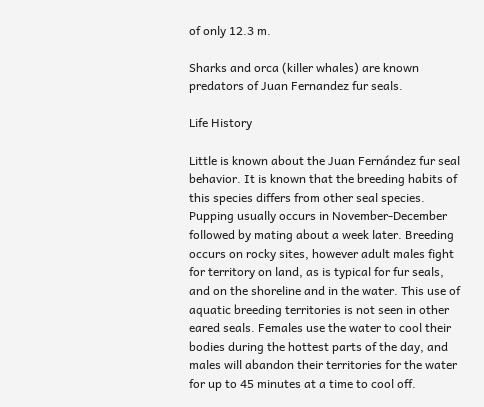of only 12.3 m.

Sharks and orca (killer whales) are known predators of Juan Fernandez fur seals.

Life History

Little is known about the Juan Fernández fur seal behavior. It is known that the breeding habits of this species differs from other seal species. Pupping usually occurs in November-December followed by mating about a week later. Breeding occurs on rocky sites, however adult males fight for territory on land, as is typical for fur seals, and on the shoreline and in the water. This use of aquatic breeding territories is not seen in other eared seals. Females use the water to cool their bodies during the hottest parts of the day, and males will abandon their territories for the water for up to 45 minutes at a time to cool off.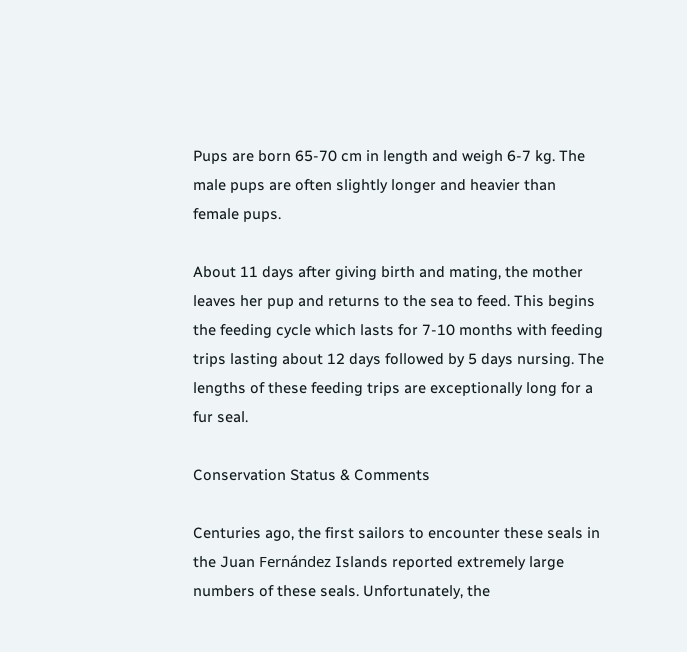Pups are born 65-70 cm in length and weigh 6-7 kg. The male pups are often slightly longer and heavier than female pups.

About 11 days after giving birth and mating, the mother leaves her pup and returns to the sea to feed. This begins the feeding cycle which lasts for 7-10 months with feeding trips lasting about 12 days followed by 5 days nursing. The lengths of these feeding trips are exceptionally long for a fur seal.

Conservation Status & Comments

Centuries ago, the first sailors to encounter these seals in the Juan Fernández Islands reported extremely large numbers of these seals. Unfortunately, the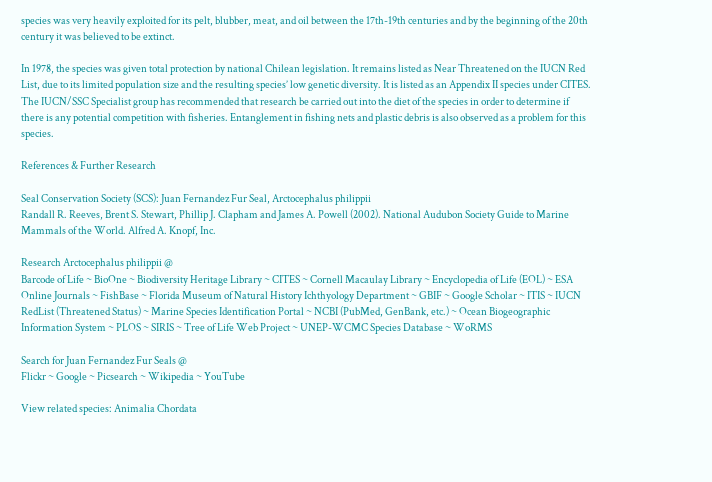species was very heavily exploited for its pelt, blubber, meat, and oil between the 17th-19th centuries and by the beginning of the 20th century it was believed to be extinct.

In 1978, the species was given total protection by national Chilean legislation. It remains listed as Near Threatened on the IUCN Red List, due to its limited population size and the resulting species’ low genetic diversity. It is listed as an Appendix II species under CITES. The IUCN/SSC Specialist group has recommended that research be carried out into the diet of the species in order to determine if there is any potential competition with fisheries. Entanglement in fishing nets and plastic debris is also observed as a problem for this species.

References & Further Research

Seal Conservation Society (SCS): Juan Fernandez Fur Seal, Arctocephalus philippii
Randall R. Reeves, Brent S. Stewart, Phillip J. Clapham and James A. Powell (2002). National Audubon Society Guide to Marine Mammals of the World. Alfred A. Knopf, Inc.

Research Arctocephalus philippii @
Barcode of Life ~ BioOne ~ Biodiversity Heritage Library ~ CITES ~ Cornell Macaulay Library ~ Encyclopedia of Life (EOL) ~ ESA Online Journals ~ FishBase ~ Florida Museum of Natural History Ichthyology Department ~ GBIF ~ Google Scholar ~ ITIS ~ IUCN RedList (Threatened Status) ~ Marine Species Identification Portal ~ NCBI (PubMed, GenBank, etc.) ~ Ocean Biogeographic Information System ~ PLOS ~ SIRIS ~ Tree of Life Web Project ~ UNEP-WCMC Species Database ~ WoRMS

Search for Juan Fernandez Fur Seals @
Flickr ~ Google ~ Picsearch ~ Wikipedia ~ YouTube

View related species: Animalia Chordata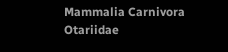Mammalia Carnivora Otariidae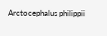Arctocephalus philippii